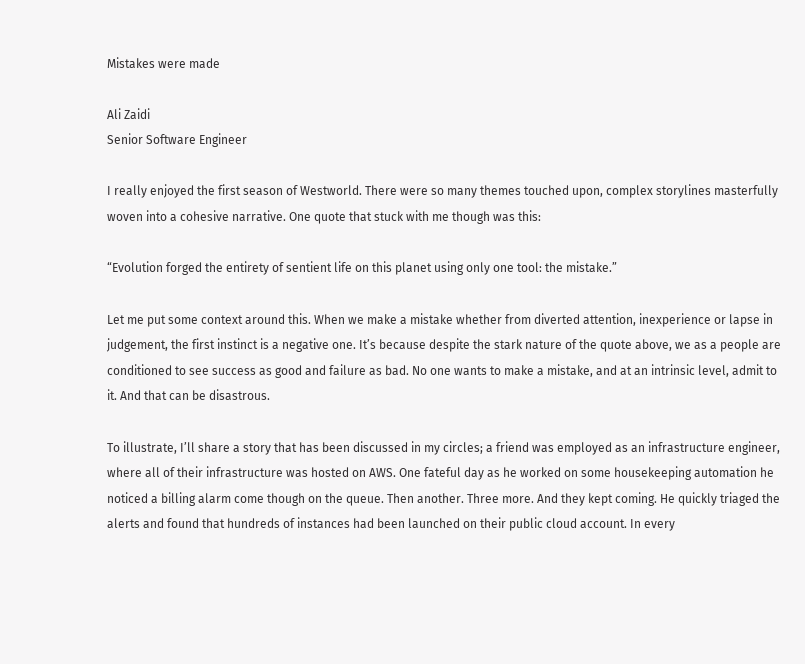Mistakes were made

Ali Zaidi
Senior Software Engineer

I really enjoyed the first season of Westworld. There were so many themes touched upon, complex storylines masterfully woven into a cohesive narrative. One quote that stuck with me though was this:

“Evolution forged the entirety of sentient life on this planet using only one tool: the mistake.”

Let me put some context around this. When we make a mistake whether from diverted attention, inexperience or lapse in judgement, the first instinct is a negative one. It’s because despite the stark nature of the quote above, we as a people are conditioned to see success as good and failure as bad. No one wants to make a mistake, and at an intrinsic level, admit to it. And that can be disastrous.

To illustrate, I’ll share a story that has been discussed in my circles; a friend was employed as an infrastructure engineer, where all of their infrastructure was hosted on AWS. One fateful day as he worked on some housekeeping automation he noticed a billing alarm come though on the queue. Then another. Three more. And they kept coming. He quickly triaged the alerts and found that hundreds of instances had been launched on their public cloud account. In every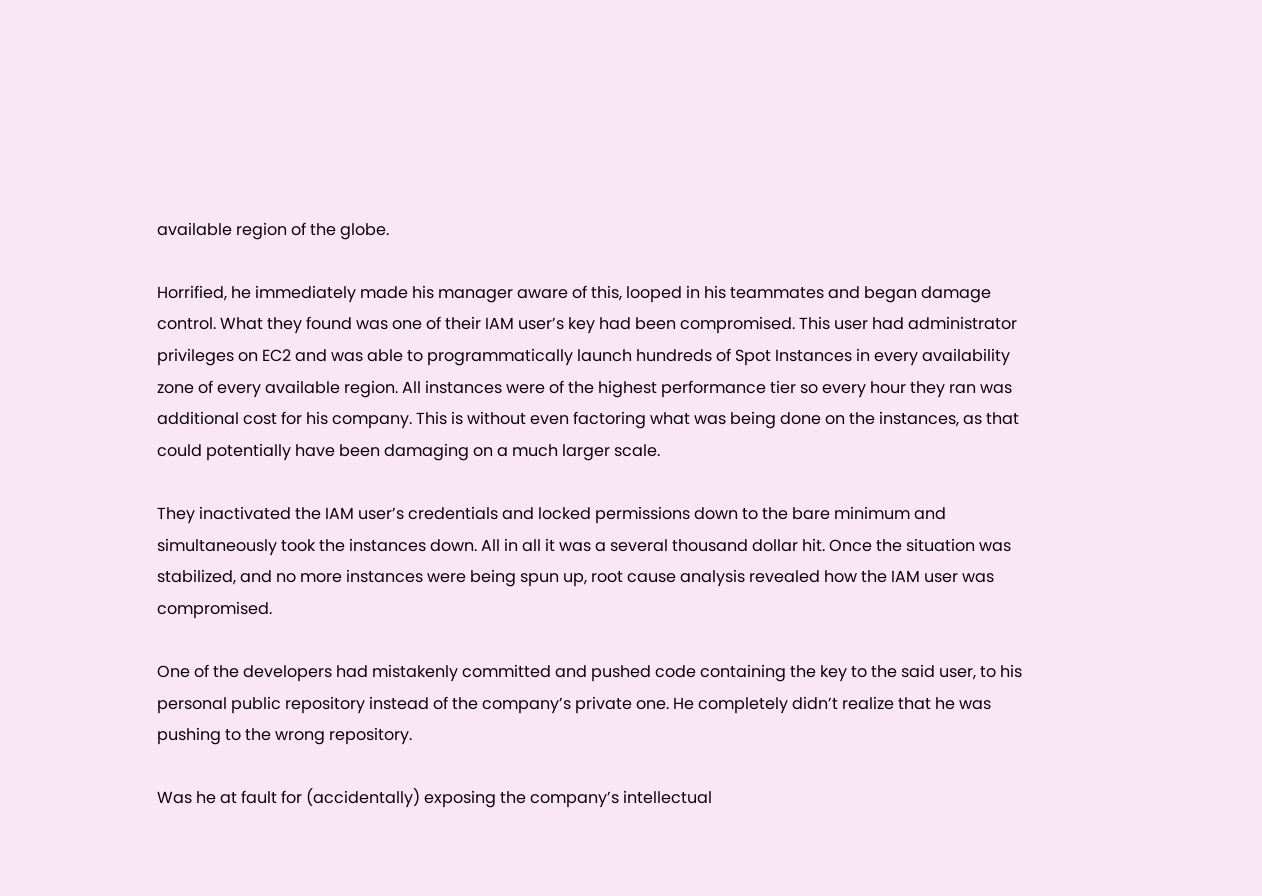available region of the globe.

Horrified, he immediately made his manager aware of this, looped in his teammates and began damage control. What they found was one of their IAM user’s key had been compromised. This user had administrator privileges on EC2 and was able to programmatically launch hundreds of Spot Instances in every availability zone of every available region. All instances were of the highest performance tier so every hour they ran was additional cost for his company. This is without even factoring what was being done on the instances, as that could potentially have been damaging on a much larger scale.

They inactivated the IAM user’s credentials and locked permissions down to the bare minimum and simultaneously took the instances down. All in all it was a several thousand dollar hit. Once the situation was stabilized, and no more instances were being spun up, root cause analysis revealed how the IAM user was compromised.

One of the developers had mistakenly committed and pushed code containing the key to the said user, to his personal public repository instead of the company’s private one. He completely didn’t realize that he was pushing to the wrong repository.

Was he at fault for (accidentally) exposing the company’s intellectual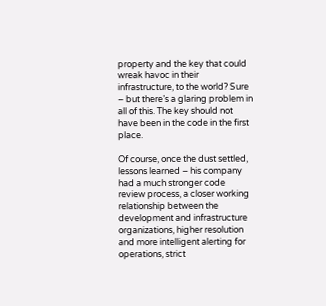property and the key that could wreak havoc in their infrastructure, to the world? Sure – but there’s a glaring problem in all of this. The key should not have been in the code in the first place.

Of course, once the dust settled, lessons learned – his company had a much stronger code review process, a closer working relationship between the development and infrastructure organizations, higher resolution and more intelligent alerting for operations, strict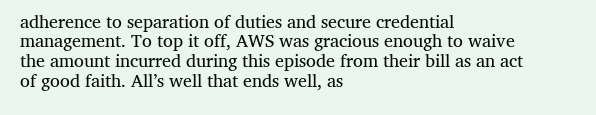adherence to separation of duties and secure credential management. To top it off, AWS was gracious enough to waive the amount incurred during this episode from their bill as an act of good faith. All’s well that ends well, as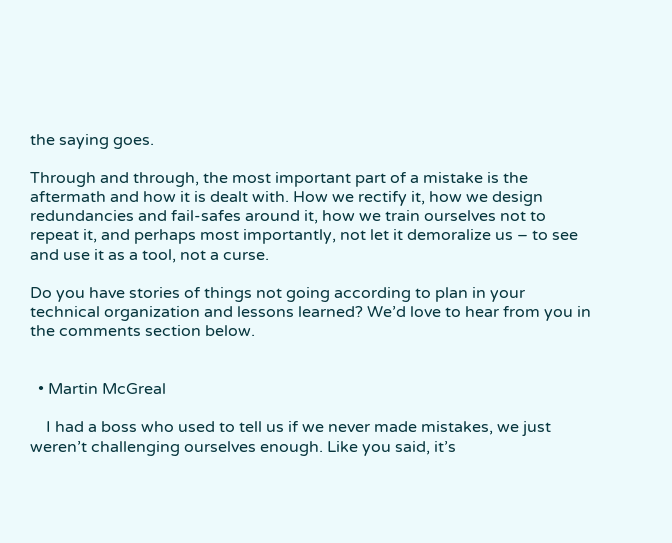the saying goes.

Through and through, the most important part of a mistake is the aftermath and how it is dealt with. How we rectify it, how we design redundancies and fail-safes around it, how we train ourselves not to repeat it, and perhaps most importantly, not let it demoralize us – to see and use it as a tool, not a curse.

Do you have stories of things not going according to plan in your technical organization and lessons learned? We’d love to hear from you in the comments section below.


  • Martin McGreal

    I had a boss who used to tell us if we never made mistakes, we just weren’t challenging ourselves enough. Like you said, it’s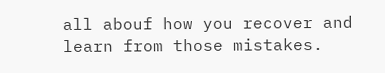all abouf how you recover and learn from those mistakes.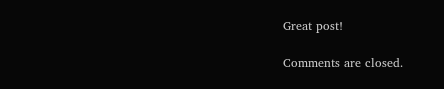Great post!

Comments are closed.